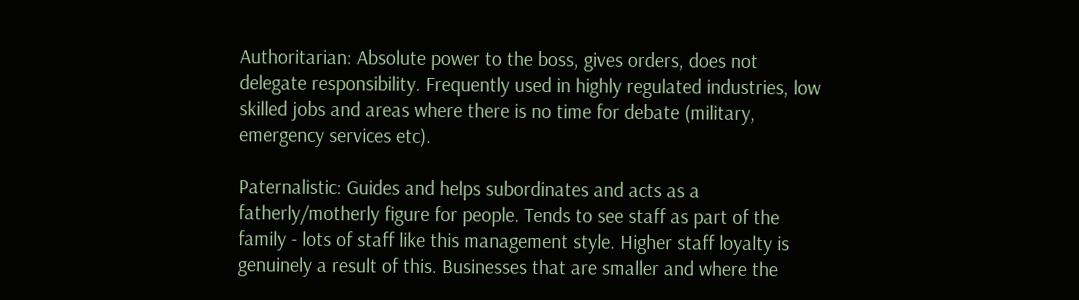Authoritarian: Absolute power to the boss, gives orders, does not delegate responsibility. Frequently used in highly regulated industries, low skilled jobs and areas where there is no time for debate (military, emergency services etc).

Paternalistic: Guides and helps subordinates and acts as a fatherly/motherly figure for people. Tends to see staff as part of the family - lots of staff like this management style. Higher staff loyalty is genuinely a result of this. Businesses that are smaller and where the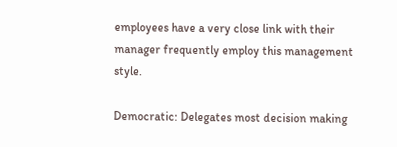employees have a very close link with their manager frequently employ this management style.

Democratic: Delegates most decision making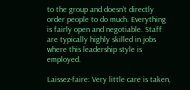to the group and doesn’t directly order people to do much. Everything is fairly open and negotiable. Staff are typically highly skilled in jobs where this leadership style is employed.

Laissez-faire: Very little care is taken,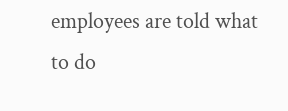employees are told what to do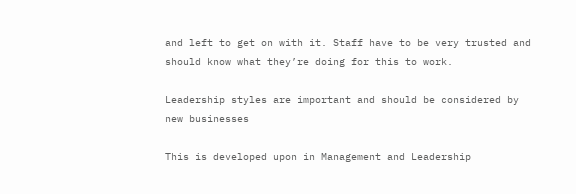and left to get on with it. Staff have to be very trusted and should know what they’re doing for this to work.

Leadership styles are important and should be considered by new businesses

This is developed upon in Management and Leadership